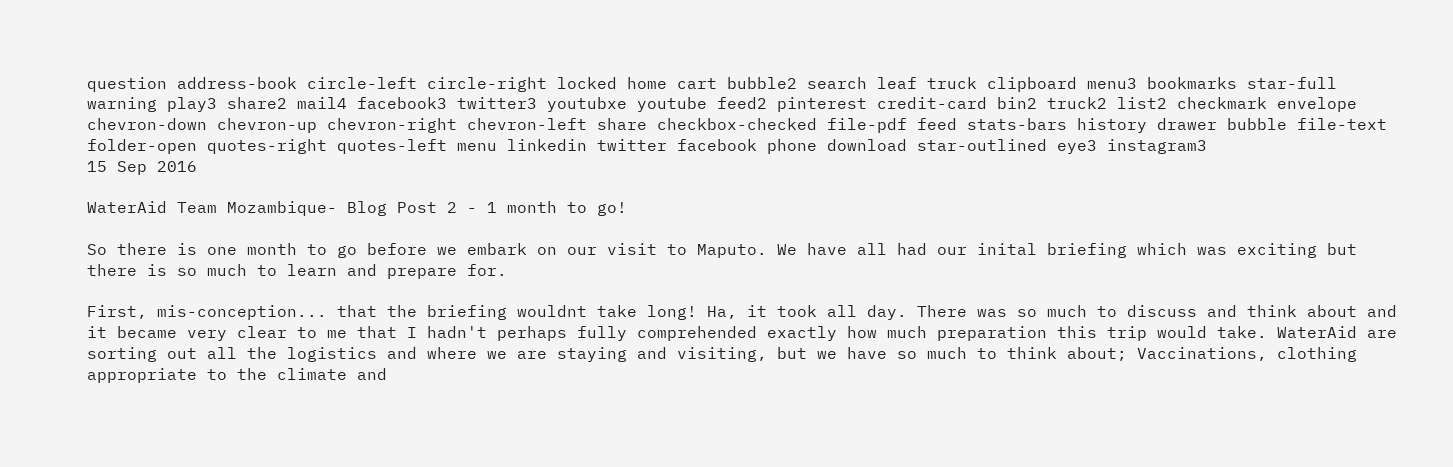question address-book circle-left circle-right locked home cart bubble2 search leaf truck clipboard menu3 bookmarks star-full warning play3 share2 mail4 facebook3 twitter3 youtubxe youtube feed2 pinterest credit-card bin2 truck2 list2 checkmark envelope chevron-down chevron-up chevron-right chevron-left share checkbox-checked file-pdf feed stats-bars history drawer bubble file-text folder-open quotes-right quotes-left menu linkedin twitter facebook phone download star-outlined eye3 instagram3
15 Sep 2016

WaterAid Team Mozambique- Blog Post 2 - 1 month to go!

So there is one month to go before we embark on our visit to Maputo. We have all had our inital briefing which was exciting but there is so much to learn and prepare for.

First, mis-conception... that the briefing wouldnt take long! Ha, it took all day. There was so much to discuss and think about and it became very clear to me that I hadn't perhaps fully comprehended exactly how much preparation this trip would take. WaterAid are sorting out all the logistics and where we are staying and visiting, but we have so much to think about; Vaccinations, clothing appropriate to the climate and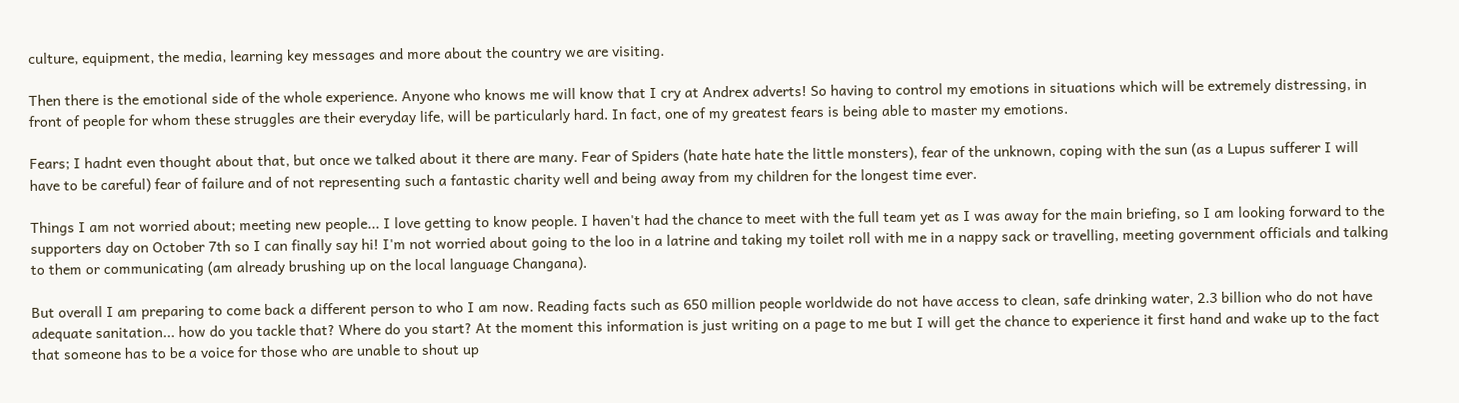culture, equipment, the media, learning key messages and more about the country we are visiting.

Then there is the emotional side of the whole experience. Anyone who knows me will know that I cry at Andrex adverts! So having to control my emotions in situations which will be extremely distressing, in front of people for whom these struggles are their everyday life, will be particularly hard. In fact, one of my greatest fears is being able to master my emotions.

Fears; I hadnt even thought about that, but once we talked about it there are many. Fear of Spiders (hate hate hate the little monsters), fear of the unknown, coping with the sun (as a Lupus sufferer I will have to be careful) fear of failure and of not representing such a fantastic charity well and being away from my children for the longest time ever.

Things I am not worried about; meeting new people... I love getting to know people. I haven't had the chance to meet with the full team yet as I was away for the main briefing, so I am looking forward to the supporters day on October 7th so I can finally say hi! I'm not worried about going to the loo in a latrine and taking my toilet roll with me in a nappy sack or travelling, meeting government officials and talking to them or communicating (am already brushing up on the local language Changana).

But overall I am preparing to come back a different person to who I am now. Reading facts such as 650 million people worldwide do not have access to clean, safe drinking water, 2.3 billion who do not have adequate sanitation... how do you tackle that? Where do you start? At the moment this information is just writing on a page to me but I will get the chance to experience it first hand and wake up to the fact that someone has to be a voice for those who are unable to shout up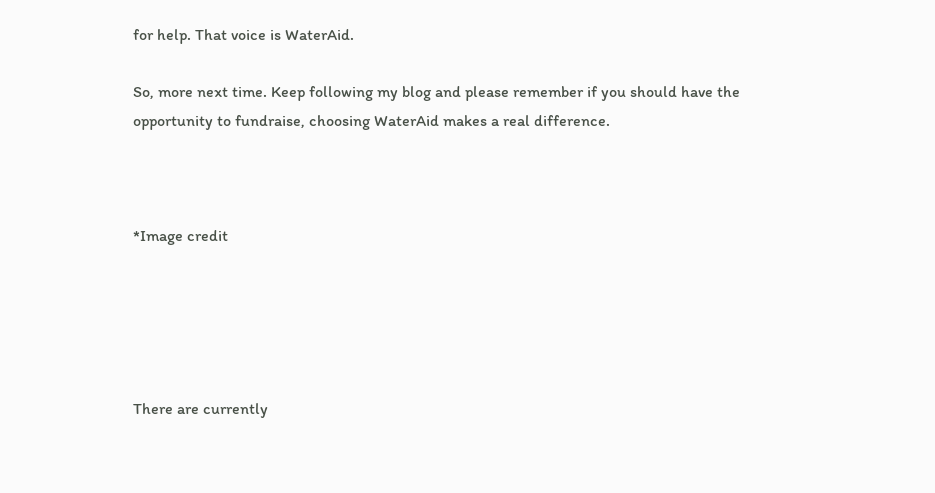for help. That voice is WaterAid.

So, more next time. Keep following my blog and please remember if you should have the opportunity to fundraise, choosing WaterAid makes a real difference.



*Image credit





There are currently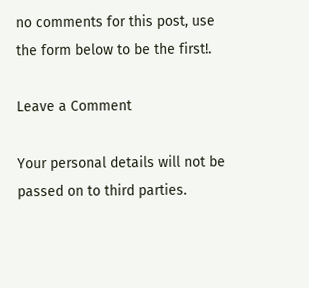no comments for this post, use the form below to be the first!.

Leave a Comment

Your personal details will not be passed on to third parties.